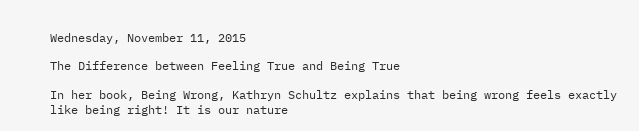Wednesday, November 11, 2015

The Difference between Feeling True and Being True

In her book, Being Wrong, Kathryn Schultz explains that being wrong feels exactly like being right! It is our nature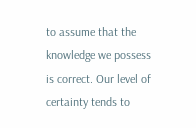to assume that the knowledge we possess is correct. Our level of certainty tends to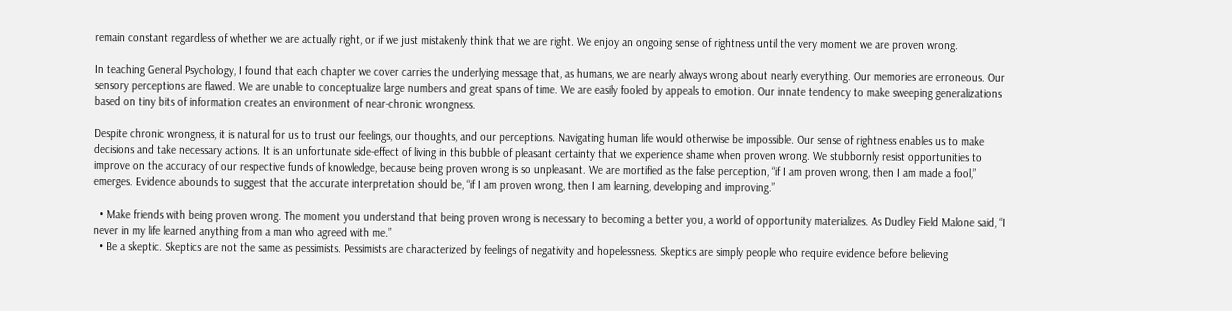remain constant regardless of whether we are actually right, or if we just mistakenly think that we are right. We enjoy an ongoing sense of rightness until the very moment we are proven wrong.

In teaching General Psychology, I found that each chapter we cover carries the underlying message that, as humans, we are nearly always wrong about nearly everything. Our memories are erroneous. Our sensory perceptions are flawed. We are unable to conceptualize large numbers and great spans of time. We are easily fooled by appeals to emotion. Our innate tendency to make sweeping generalizations based on tiny bits of information creates an environment of near-chronic wrongness.

Despite chronic wrongness, it is natural for us to trust our feelings, our thoughts, and our perceptions. Navigating human life would otherwise be impossible. Our sense of rightness enables us to make decisions and take necessary actions. It is an unfortunate side-effect of living in this bubble of pleasant certainty that we experience shame when proven wrong. We stubbornly resist opportunities to improve on the accuracy of our respective funds of knowledge, because being proven wrong is so unpleasant. We are mortified as the false perception, “if I am proven wrong, then I am made a fool,” emerges. Evidence abounds to suggest that the accurate interpretation should be, “if I am proven wrong, then I am learning, developing and improving.”

  • Make friends with being proven wrong. The moment you understand that being proven wrong is necessary to becoming a better you, a world of opportunity materializes. As Dudley Field Malone said, “I never in my life learned anything from a man who agreed with me.”
  • Be a skeptic. Skeptics are not the same as pessimists. Pessimists are characterized by feelings of negativity and hopelessness. Skeptics are simply people who require evidence before believing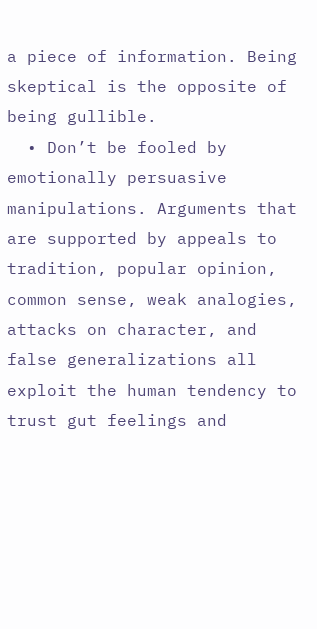a piece of information. Being skeptical is the opposite of being gullible.
  • Don’t be fooled by emotionally persuasive manipulations. Arguments that are supported by appeals to tradition, popular opinion, common sense, weak analogies, attacks on character, and false generalizations all exploit the human tendency to trust gut feelings and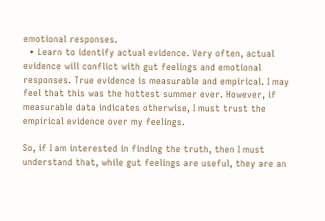emotional responses.
  • Learn to identify actual evidence. Very often, actual evidence will conflict with gut feelings and emotional responses. True evidence is measurable and empirical. I may feel that this was the hottest summer ever. However, if measurable data indicates otherwise, I must trust the empirical evidence over my feelings.

So, if I am interested in finding the truth, then I must understand that, while gut feelings are useful, they are an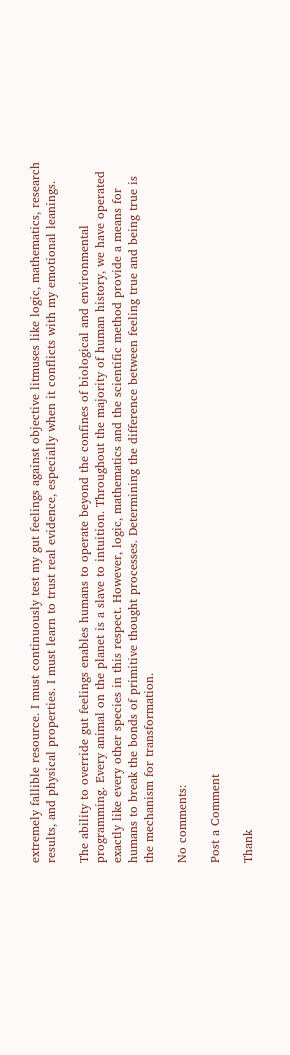extremely fallible resource. I must continuously test my gut feelings against objective litmuses like logic, mathematics, research results, and physical properties. I must learn to trust real evidence, especially when it conflicts with my emotional leanings.

The ability to override gut feelings enables humans to operate beyond the confines of biological and environmental programming. Every animal on the planet is a slave to intuition. Throughout the majority of human history, we have operated exactly like every other species in this respect. However, logic, mathematics and the scientific method provide a means for humans to break the bonds of primitive thought processes. Determining the difference between feeling true and being true is the mechanism for transformation.

No comments:

Post a Comment

Thank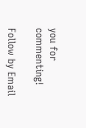you for commenting!

Follow by Email